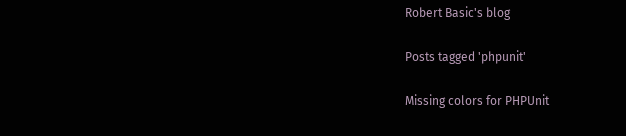Robert Basic's blog

Posts tagged 'phpunit'

Missing colors for PHPUnit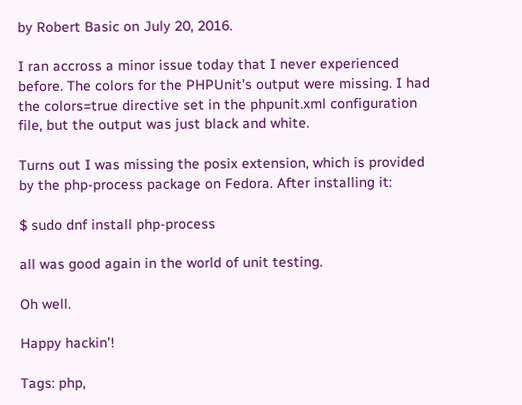by Robert Basic on July 20, 2016.

I ran accross a minor issue today that I never experienced before. The colors for the PHPUnit’s output were missing. I had the colors=true directive set in the phpunit.xml configuration file, but the output was just black and white.

Turns out I was missing the posix extension, which is provided by the php-process package on Fedora. After installing it:

$ sudo dnf install php-process

all was good again in the world of unit testing.

Oh well.

Happy hackin’!

Tags: php,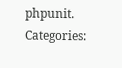phpunit.
Categories: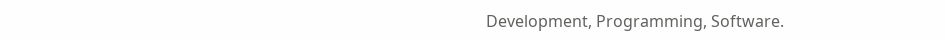Development, Programming, Software.